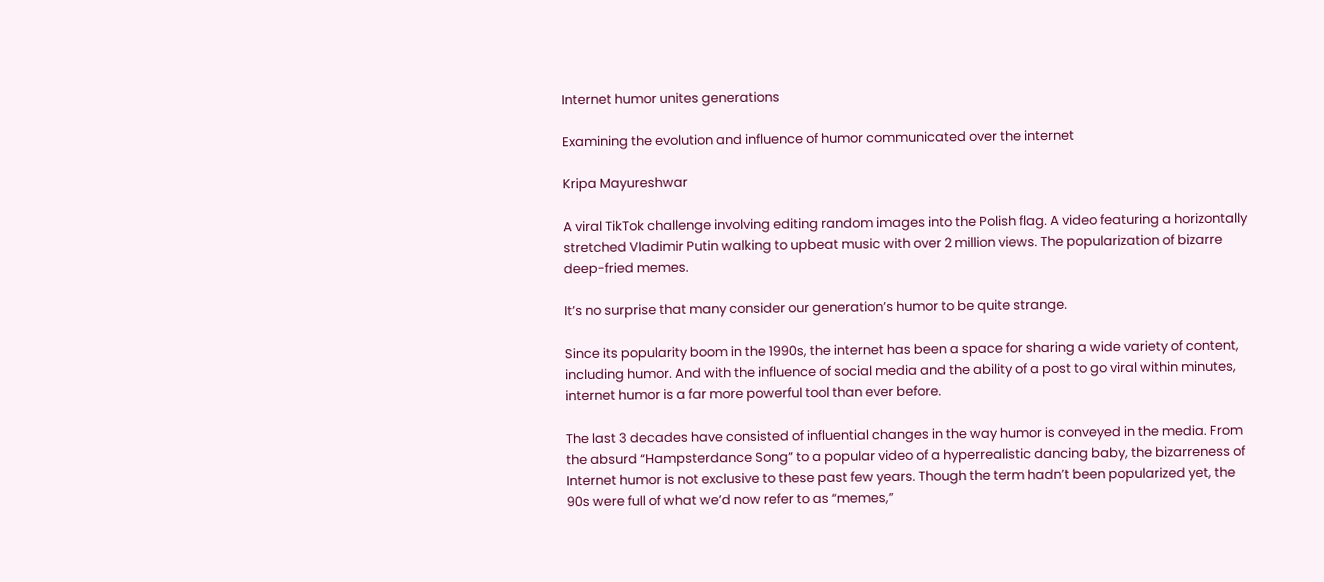Internet humor unites generations

Examining the evolution and influence of humor communicated over the internet

Kripa Mayureshwar

A viral TikTok challenge involving editing random images into the Polish flag. A video featuring a horizontally stretched Vladimir Putin walking to upbeat music with over 2 million views. The popularization of bizarre deep-fried memes.

It’s no surprise that many consider our generation’s humor to be quite strange.

Since its popularity boom in the 1990s, the internet has been a space for sharing a wide variety of content, including humor. And with the influence of social media and the ability of a post to go viral within minutes, internet humor is a far more powerful tool than ever before.

The last 3 decades have consisted of influential changes in the way humor is conveyed in the media. From the absurd “Hampsterdance Song” to a popular video of a hyperrealistic dancing baby, the bizarreness of Internet humor is not exclusive to these past few years. Though the term hadn’t been popularized yet, the 90s were full of what we’d now refer to as “memes,”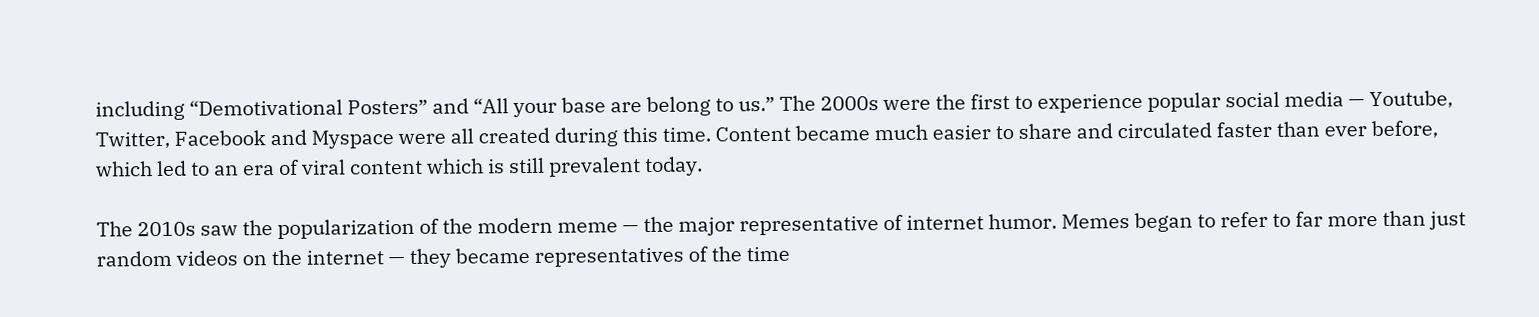including “Demotivational Posters” and “All your base are belong to us.” The 2000s were the first to experience popular social media — Youtube, Twitter, Facebook and Myspace were all created during this time. Content became much easier to share and circulated faster than ever before, which led to an era of viral content which is still prevalent today.

The 2010s saw the popularization of the modern meme — the major representative of internet humor. Memes began to refer to far more than just random videos on the internet — they became representatives of the time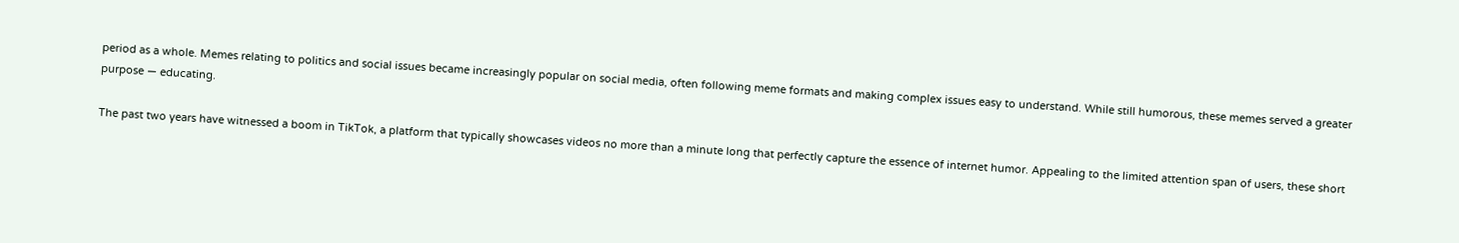period as a whole. Memes relating to politics and social issues became increasingly popular on social media, often following meme formats and making complex issues easy to understand. While still humorous, these memes served a greater purpose — educating.

The past two years have witnessed a boom in TikTok, a platform that typically showcases videos no more than a minute long that perfectly capture the essence of internet humor. Appealing to the limited attention span of users, these short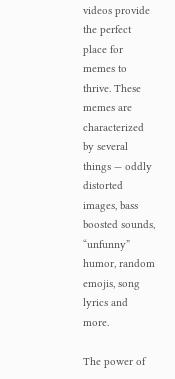videos provide the perfect place for memes to thrive. These memes are characterized by several things — oddly distorted images, bass boosted sounds, “unfunny” humor, random emojis, song lyrics and more.

The power of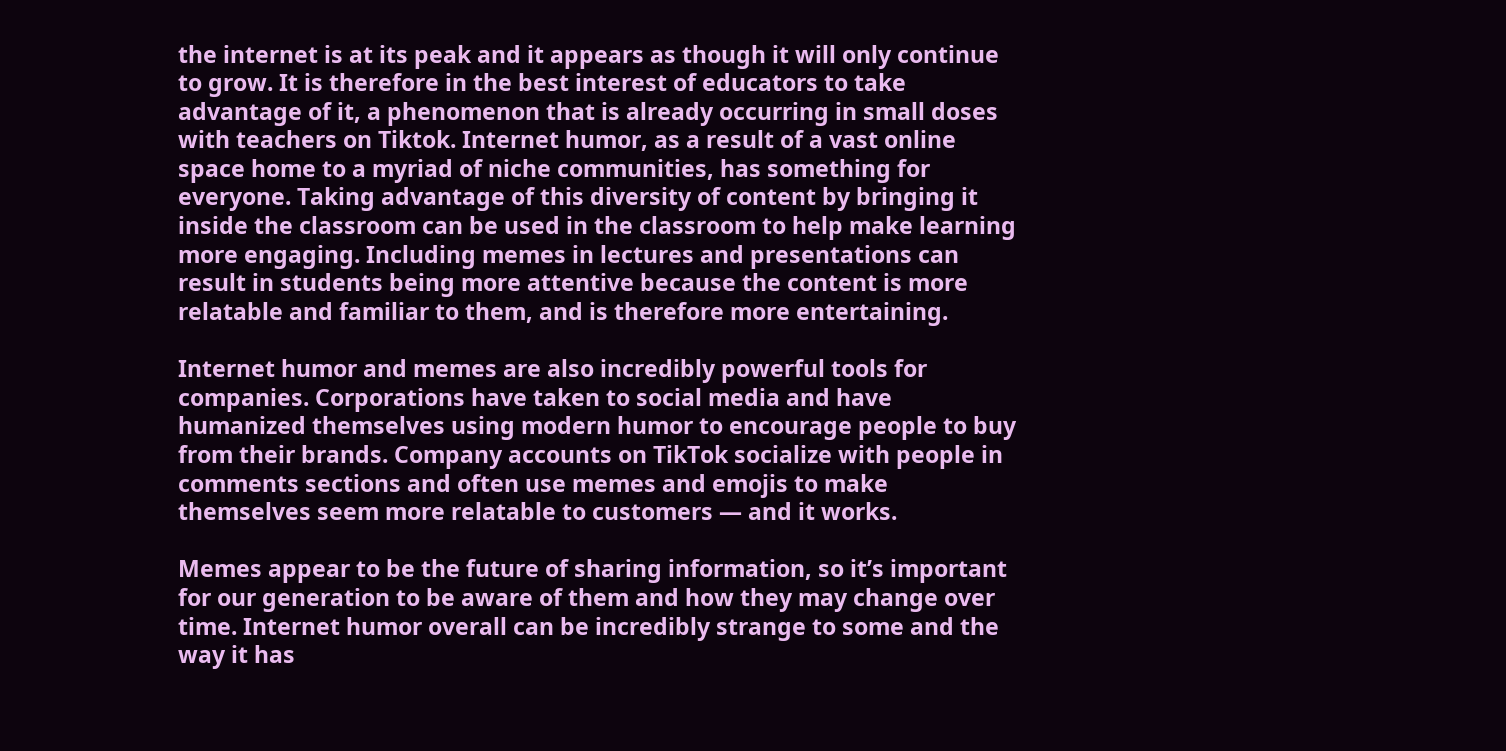the internet is at its peak and it appears as though it will only continue to grow. It is therefore in the best interest of educators to take advantage of it, a phenomenon that is already occurring in small doses with teachers on Tiktok. Internet humor, as a result of a vast online space home to a myriad of niche communities, has something for everyone. Taking advantage of this diversity of content by bringing it inside the classroom can be used in the classroom to help make learning more engaging. Including memes in lectures and presentations can result in students being more attentive because the content is more relatable and familiar to them, and is therefore more entertaining.

Internet humor and memes are also incredibly powerful tools for companies. Corporations have taken to social media and have humanized themselves using modern humor to encourage people to buy from their brands. Company accounts on TikTok socialize with people in comments sections and often use memes and emojis to make themselves seem more relatable to customers — and it works.

Memes appear to be the future of sharing information, so it’s important for our generation to be aware of them and how they may change over time. Internet humor overall can be incredibly strange to some and the way it has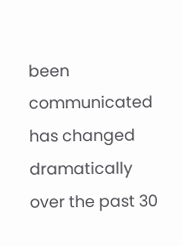been communicated has changed dramatically over the past 30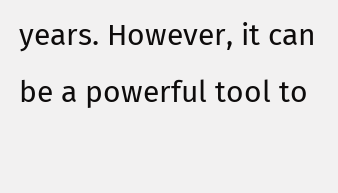years. However, it can be a powerful tool to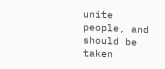unite people, and should be taken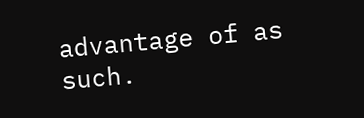advantage of as such.